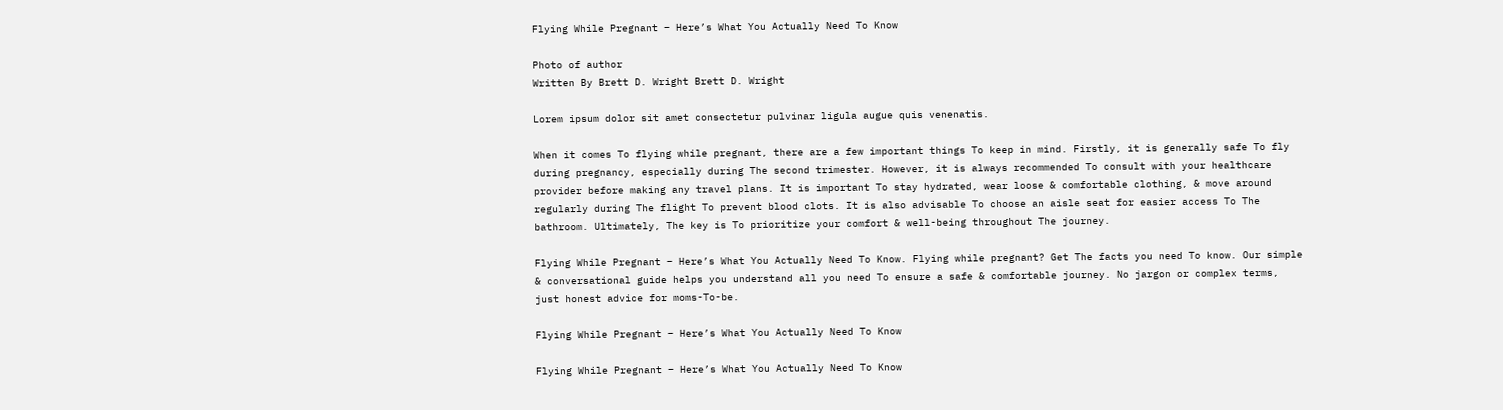Flying While Pregnant – Here’s What You Actually Need To Know

Photo of author
Written By Brett D. Wright Brett D. Wright

Lorem ipsum dolor sit amet consectetur pulvinar ligula augue quis venenatis.

When it comes To flying while pregnant, there are a few important things To keep in mind. Firstly, it is generally safe To fly during pregnancy, especially during The second trimester. However, it is always recommended To consult with your healthcare provider before making any travel plans. It is important To stay hydrated, wear loose & comfortable clothing, & move around regularly during The flight To prevent blood clots. It is also advisable To choose an aisle seat for easier access To The bathroom. Ultimately, The key is To prioritize your comfort & well-being throughout The journey.

Flying While Pregnant – Here’s What You Actually Need To Know. Flying while pregnant? Get The facts you need To know. Our simple & conversational guide helps you understand all you need To ensure a safe & comfortable journey. No jargon or complex terms, just honest advice for moms-To-be.

Flying While Pregnant – Here’s What You Actually Need To Know

Flying While Pregnant – Here’s What You Actually Need To Know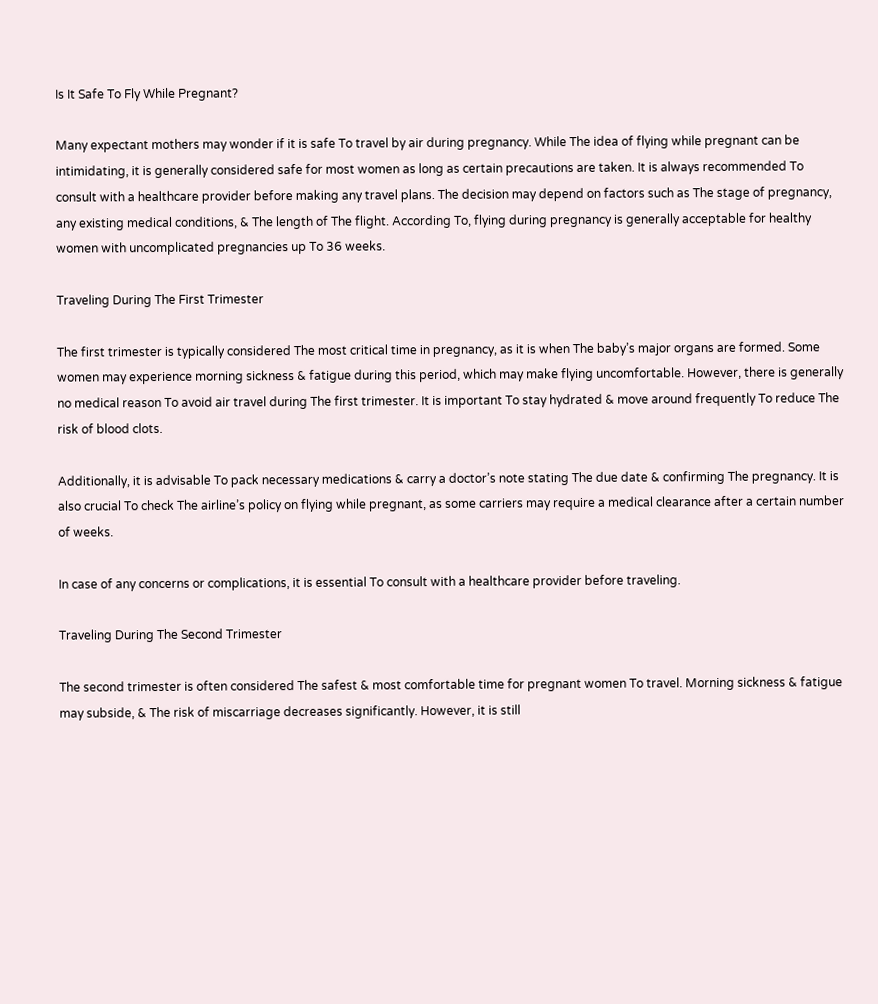Is It Safe To Fly While Pregnant?

Many expectant mothers may wonder if it is safe To travel by air during pregnancy. While The idea of flying while pregnant can be intimidating, it is generally considered safe for most women as long as certain precautions are taken. It is always recommended To consult with a healthcare provider before making any travel plans. The decision may depend on factors such as The stage of pregnancy, any existing medical conditions, & The length of The flight. According To, flying during pregnancy is generally acceptable for healthy women with uncomplicated pregnancies up To 36 weeks.

Traveling During The First Trimester

The first trimester is typically considered The most critical time in pregnancy, as it is when The baby’s major organs are formed. Some women may experience morning sickness & fatigue during this period, which may make flying uncomfortable. However, there is generally no medical reason To avoid air travel during The first trimester. It is important To stay hydrated & move around frequently To reduce The risk of blood clots.

Additionally, it is advisable To pack necessary medications & carry a doctor’s note stating The due date & confirming The pregnancy. It is also crucial To check The airline’s policy on flying while pregnant, as some carriers may require a medical clearance after a certain number of weeks.

In case of any concerns or complications, it is essential To consult with a healthcare provider before traveling.

Traveling During The Second Trimester

The second trimester is often considered The safest & most comfortable time for pregnant women To travel. Morning sickness & fatigue may subside, & The risk of miscarriage decreases significantly. However, it is still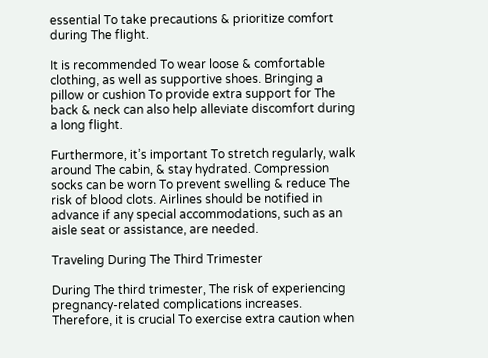essential To take precautions & prioritize comfort during The flight.

It is recommended To wear loose & comfortable clothing, as well as supportive shoes. Bringing a pillow or cushion To provide extra support for The back & neck can also help alleviate discomfort during a long flight.

Furthermore, it’s important To stretch regularly, walk around The cabin, & stay hydrated. Compression socks can be worn To prevent swelling & reduce The risk of blood clots. Airlines should be notified in advance if any special accommodations, such as an aisle seat or assistance, are needed.

Traveling During The Third Trimester

During The third trimester, The risk of experiencing pregnancy-related complications increases. Therefore, it is crucial To exercise extra caution when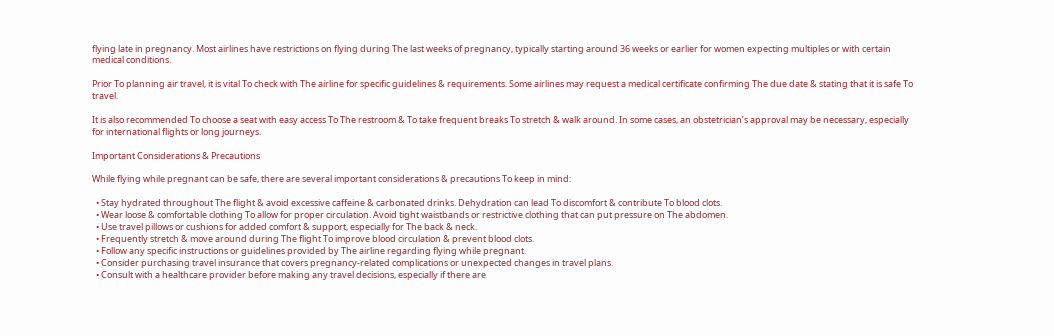flying late in pregnancy. Most airlines have restrictions on flying during The last weeks of pregnancy, typically starting around 36 weeks or earlier for women expecting multiples or with certain medical conditions.

Prior To planning air travel, it is vital To check with The airline for specific guidelines & requirements. Some airlines may request a medical certificate confirming The due date & stating that it is safe To travel.

It is also recommended To choose a seat with easy access To The restroom & To take frequent breaks To stretch & walk around. In some cases, an obstetrician’s approval may be necessary, especially for international flights or long journeys.

Important Considerations & Precautions

While flying while pregnant can be safe, there are several important considerations & precautions To keep in mind:

  • Stay hydrated throughout The flight & avoid excessive caffeine & carbonated drinks. Dehydration can lead To discomfort & contribute To blood clots.
  • Wear loose & comfortable clothing To allow for proper circulation. Avoid tight waistbands or restrictive clothing that can put pressure on The abdomen.
  • Use travel pillows or cushions for added comfort & support, especially for The back & neck.
  • Frequently stretch & move around during The flight To improve blood circulation & prevent blood clots.
  • Follow any specific instructions or guidelines provided by The airline regarding flying while pregnant.
  • Consider purchasing travel insurance that covers pregnancy-related complications or unexpected changes in travel plans.
  • Consult with a healthcare provider before making any travel decisions, especially if there are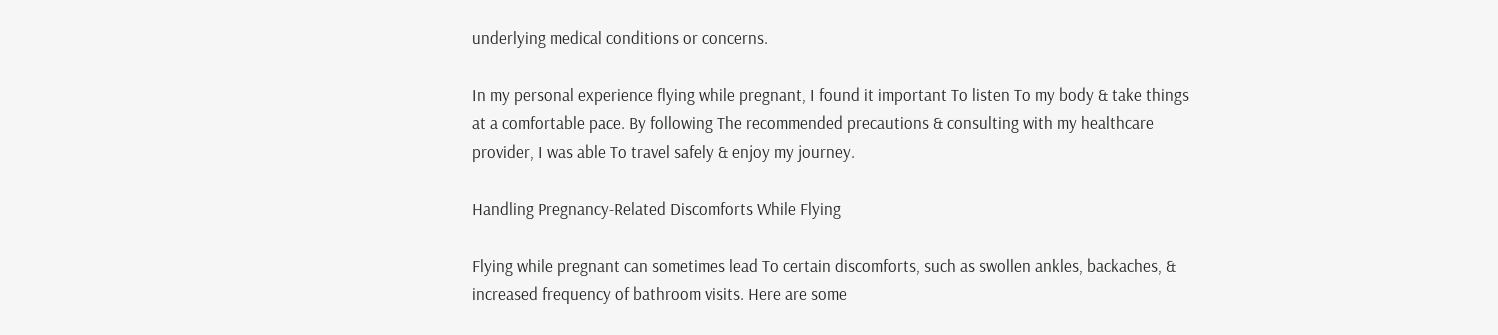underlying medical conditions or concerns.

In my personal experience flying while pregnant, I found it important To listen To my body & take things at a comfortable pace. By following The recommended precautions & consulting with my healthcare provider, I was able To travel safely & enjoy my journey.

Handling Pregnancy-Related Discomforts While Flying

Flying while pregnant can sometimes lead To certain discomforts, such as swollen ankles, backaches, & increased frequency of bathroom visits. Here are some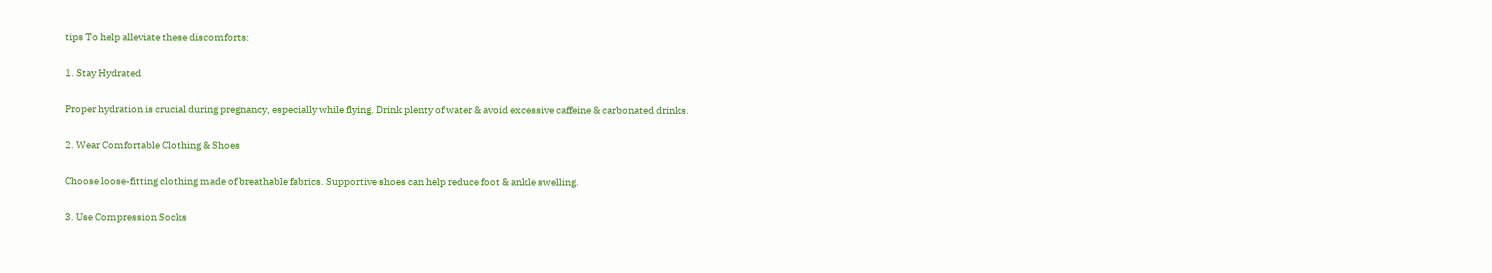tips To help alleviate these discomforts:

1. Stay Hydrated

Proper hydration is crucial during pregnancy, especially while flying. Drink plenty of water & avoid excessive caffeine & carbonated drinks.

2. Wear Comfortable Clothing & Shoes

Choose loose-fitting clothing made of breathable fabrics. Supportive shoes can help reduce foot & ankle swelling.

3. Use Compression Socks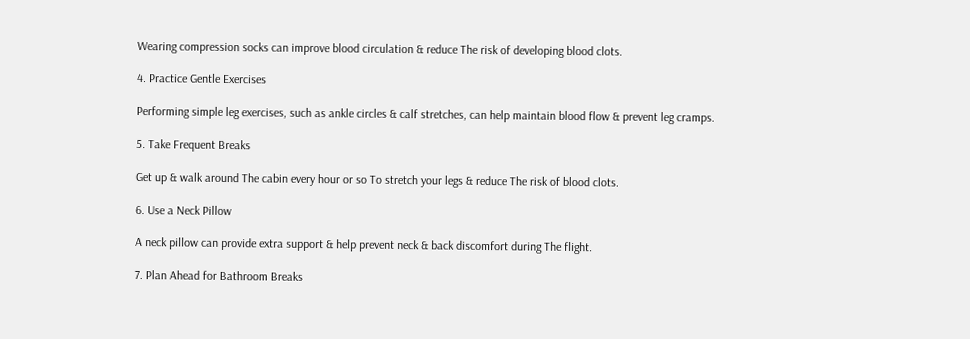Wearing compression socks can improve blood circulation & reduce The risk of developing blood clots.

4. Practice Gentle Exercises

Performing simple leg exercises, such as ankle circles & calf stretches, can help maintain blood flow & prevent leg cramps.

5. Take Frequent Breaks

Get up & walk around The cabin every hour or so To stretch your legs & reduce The risk of blood clots.

6. Use a Neck Pillow

A neck pillow can provide extra support & help prevent neck & back discomfort during The flight.

7. Plan Ahead for Bathroom Breaks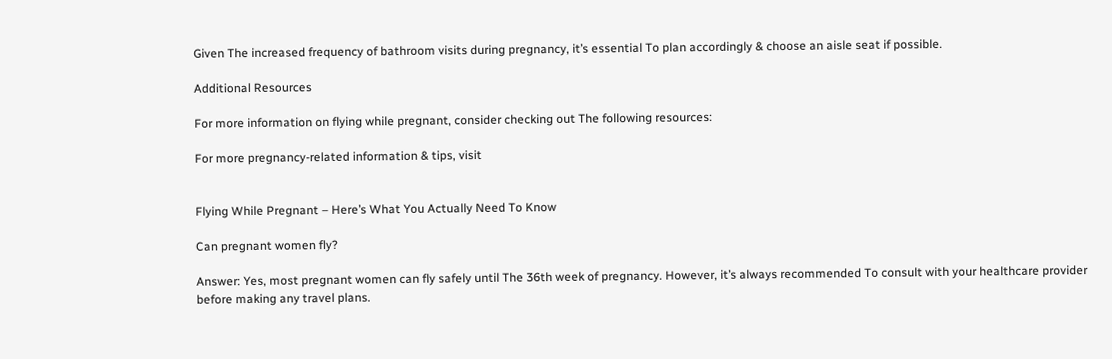Given The increased frequency of bathroom visits during pregnancy, it’s essential To plan accordingly & choose an aisle seat if possible.

Additional Resources

For more information on flying while pregnant, consider checking out The following resources:

For more pregnancy-related information & tips, visit


Flying While Pregnant – Here’s What You Actually Need To Know

Can pregnant women fly?

Answer: Yes, most pregnant women can fly safely until The 36th week of pregnancy. However, it’s always recommended To consult with your healthcare provider before making any travel plans.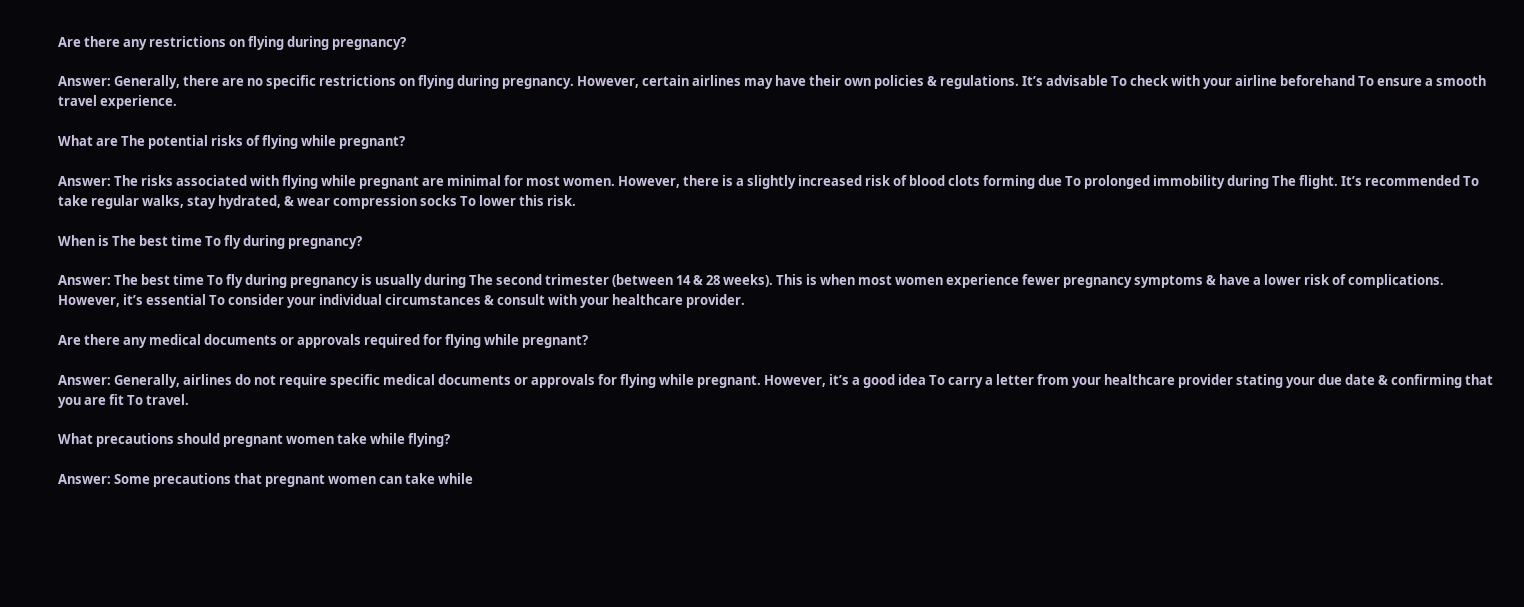Are there any restrictions on flying during pregnancy?

Answer: Generally, there are no specific restrictions on flying during pregnancy. However, certain airlines may have their own policies & regulations. It’s advisable To check with your airline beforehand To ensure a smooth travel experience.

What are The potential risks of flying while pregnant?

Answer: The risks associated with flying while pregnant are minimal for most women. However, there is a slightly increased risk of blood clots forming due To prolonged immobility during The flight. It’s recommended To take regular walks, stay hydrated, & wear compression socks To lower this risk.

When is The best time To fly during pregnancy?

Answer: The best time To fly during pregnancy is usually during The second trimester (between 14 & 28 weeks). This is when most women experience fewer pregnancy symptoms & have a lower risk of complications. However, it’s essential To consider your individual circumstances & consult with your healthcare provider.

Are there any medical documents or approvals required for flying while pregnant?

Answer: Generally, airlines do not require specific medical documents or approvals for flying while pregnant. However, it’s a good idea To carry a letter from your healthcare provider stating your due date & confirming that you are fit To travel.

What precautions should pregnant women take while flying?

Answer: Some precautions that pregnant women can take while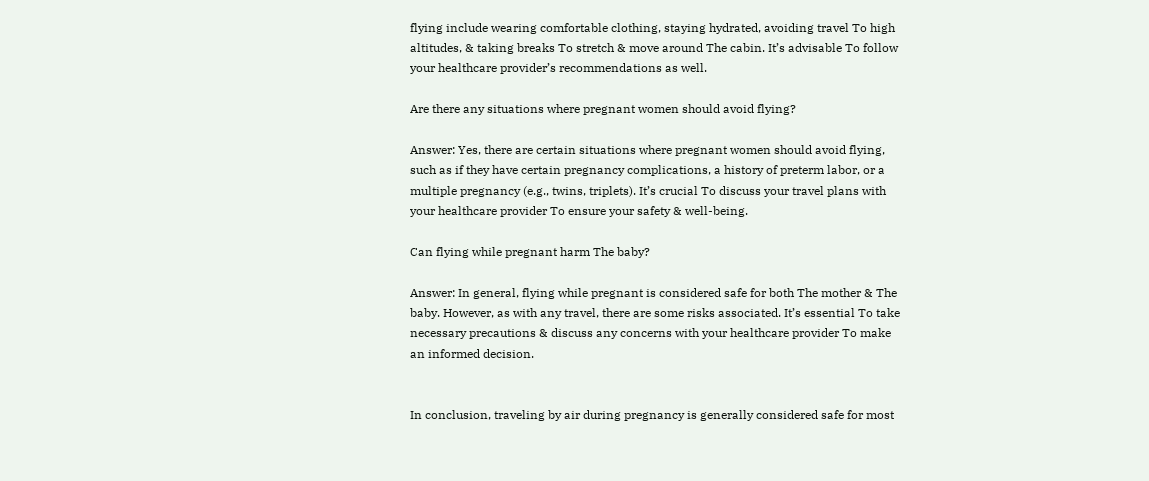flying include wearing comfortable clothing, staying hydrated, avoiding travel To high altitudes, & taking breaks To stretch & move around The cabin. It’s advisable To follow your healthcare provider’s recommendations as well.

Are there any situations where pregnant women should avoid flying?

Answer: Yes, there are certain situations where pregnant women should avoid flying, such as if they have certain pregnancy complications, a history of preterm labor, or a multiple pregnancy (e.g., twins, triplets). It’s crucial To discuss your travel plans with your healthcare provider To ensure your safety & well-being.

Can flying while pregnant harm The baby?

Answer: In general, flying while pregnant is considered safe for both The mother & The baby. However, as with any travel, there are some risks associated. It’s essential To take necessary precautions & discuss any concerns with your healthcare provider To make an informed decision.


In conclusion, traveling by air during pregnancy is generally considered safe for most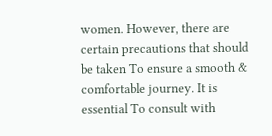women. However, there are certain precautions that should be taken To ensure a smooth & comfortable journey. It is essential To consult with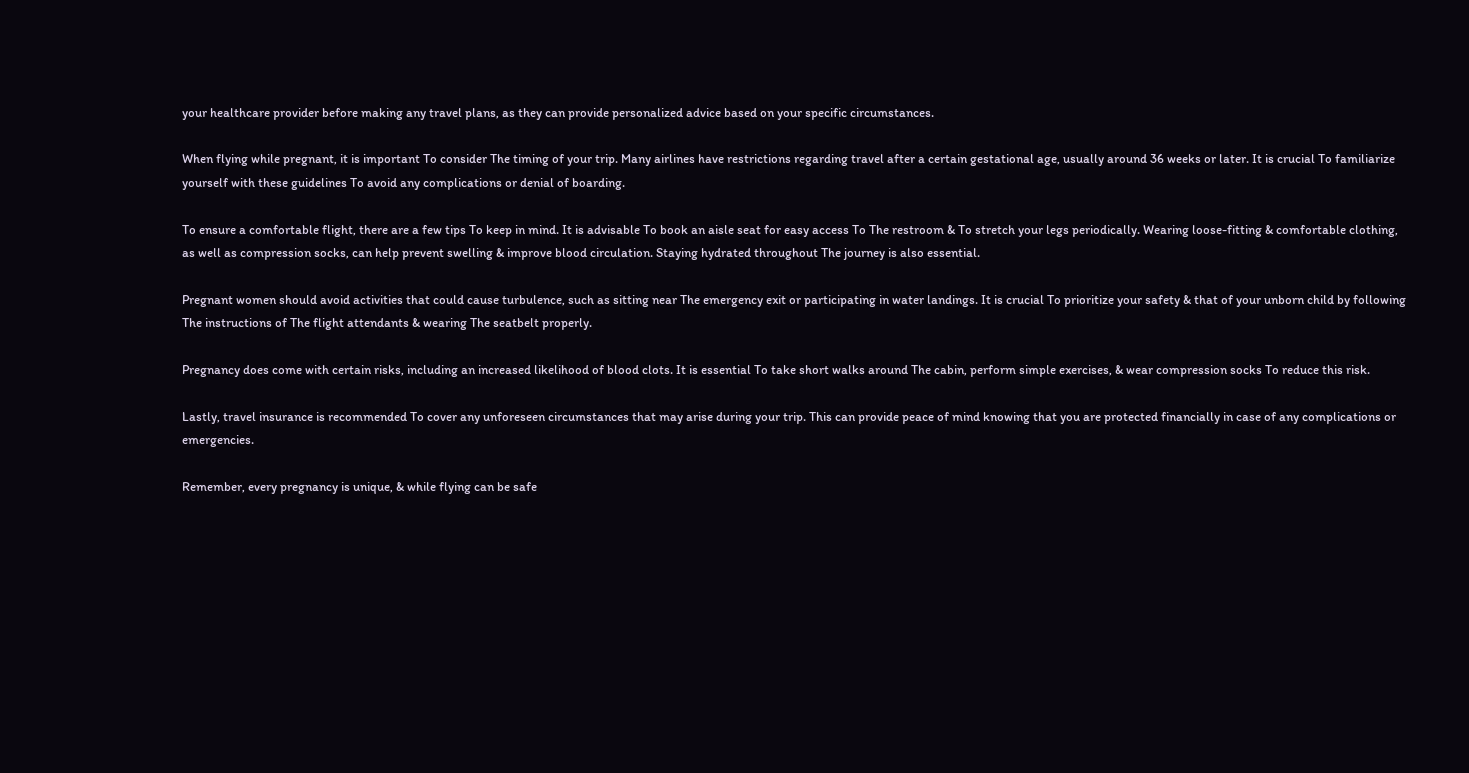your healthcare provider before making any travel plans, as they can provide personalized advice based on your specific circumstances.

When flying while pregnant, it is important To consider The timing of your trip. Many airlines have restrictions regarding travel after a certain gestational age, usually around 36 weeks or later. It is crucial To familiarize yourself with these guidelines To avoid any complications or denial of boarding.

To ensure a comfortable flight, there are a few tips To keep in mind. It is advisable To book an aisle seat for easy access To The restroom & To stretch your legs periodically. Wearing loose-fitting & comfortable clothing, as well as compression socks, can help prevent swelling & improve blood circulation. Staying hydrated throughout The journey is also essential.

Pregnant women should avoid activities that could cause turbulence, such as sitting near The emergency exit or participating in water landings. It is crucial To prioritize your safety & that of your unborn child by following The instructions of The flight attendants & wearing The seatbelt properly.

Pregnancy does come with certain risks, including an increased likelihood of blood clots. It is essential To take short walks around The cabin, perform simple exercises, & wear compression socks To reduce this risk.

Lastly, travel insurance is recommended To cover any unforeseen circumstances that may arise during your trip. This can provide peace of mind knowing that you are protected financially in case of any complications or emergencies.

Remember, every pregnancy is unique, & while flying can be safe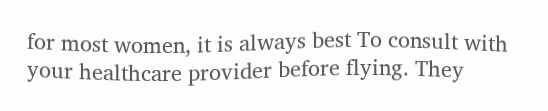for most women, it is always best To consult with your healthcare provider before flying. They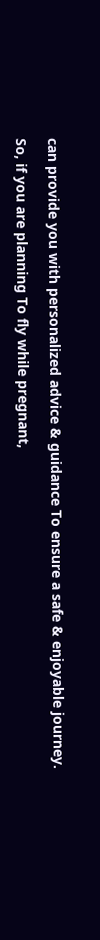can provide you with personalized advice & guidance To ensure a safe & enjoyable journey.

So, if you are planning To fly while pregnant,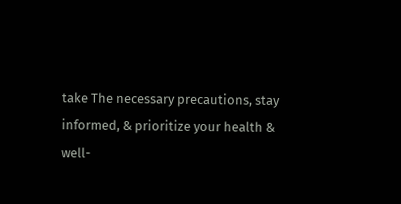take The necessary precautions, stay informed, & prioritize your health & well-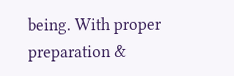being. With proper preparation &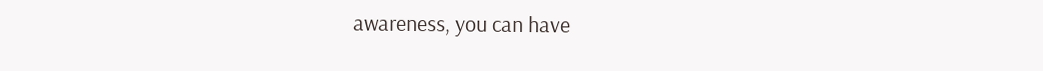awareness, you can have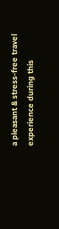a pleasant & stress-free travel experience during this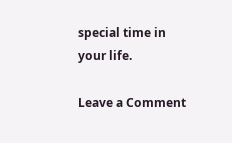special time in your life.

Leave a Comment